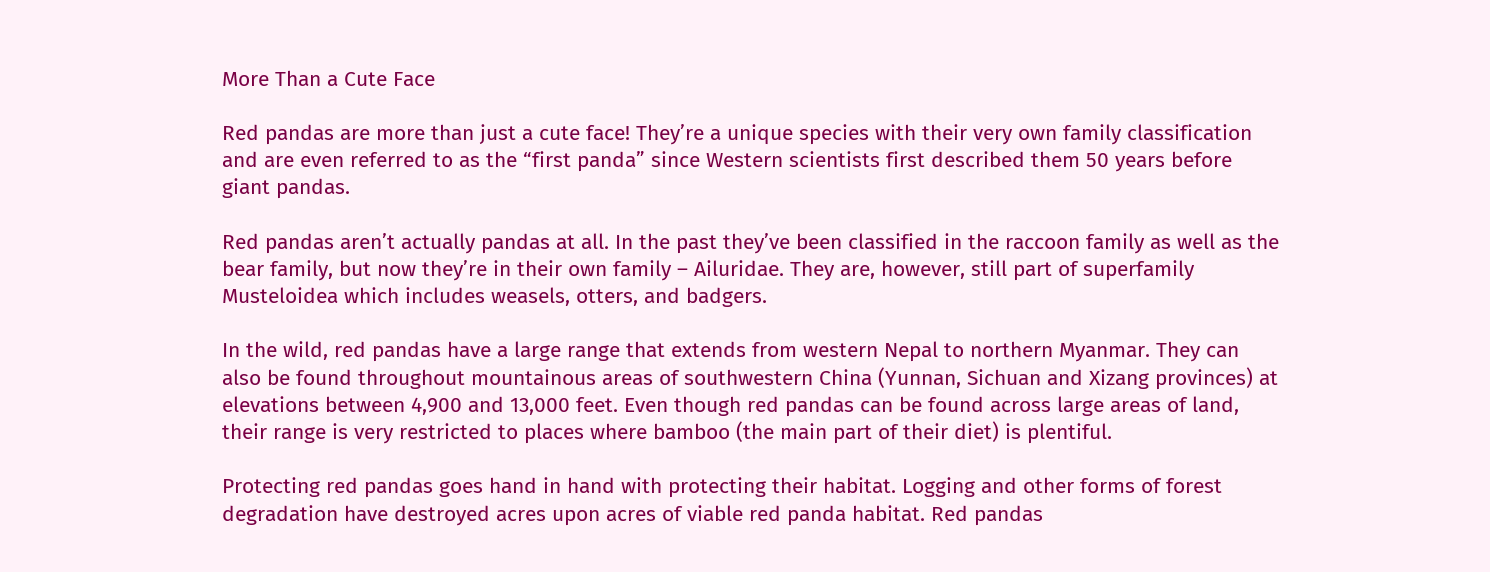More Than a Cute Face

Red pandas are more than just a cute face! They’re a unique species with their very own family classification and are even referred to as the “first panda” since Western scientists first described them 50 years before giant pandas.

Red pandas aren’t actually pandas at all. In the past they’ve been classified in the raccoon family as well as the bear family, but now they’re in their own family – Ailuridae. They are, however, still part of superfamily Musteloidea which includes weasels, otters, and badgers.

In the wild, red pandas have a large range that extends from western Nepal to northern Myanmar. They can also be found throughout mountainous areas of southwestern China (Yunnan, Sichuan and Xizang provinces) at elevations between 4,900 and 13,000 feet. Even though red pandas can be found across large areas of land, their range is very restricted to places where bamboo (the main part of their diet) is plentiful.

Protecting red pandas goes hand in hand with protecting their habitat. Logging and other forms of forest degradation have destroyed acres upon acres of viable red panda habitat. Red pandas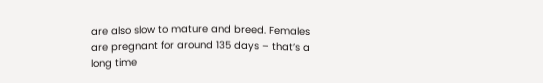are also slow to mature and breed. Females are pregnant for around 135 days – that’s a long time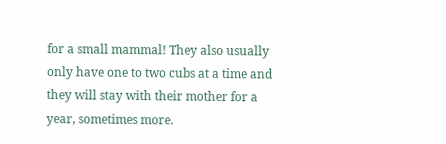for a small mammal! They also usually only have one to two cubs at a time and they will stay with their mother for a year, sometimes more.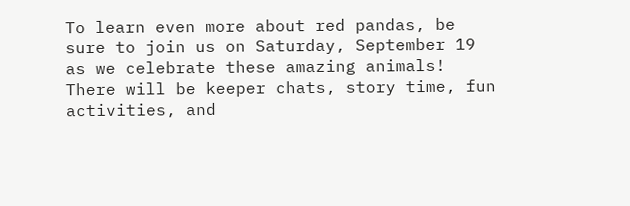To learn even more about red pandas, be sure to join us on Saturday, September 19 as we celebrate these amazing animals! There will be keeper chats, story time, fun activities, and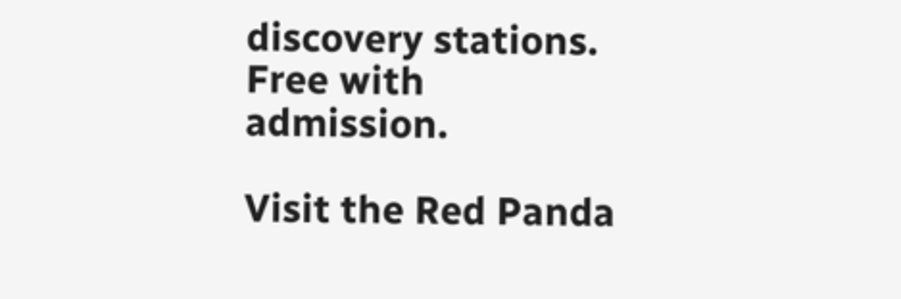discovery stations. Free with admission.

Visit the Red Panda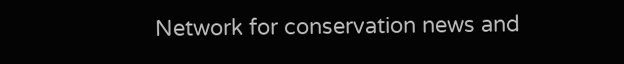Network for conservation news and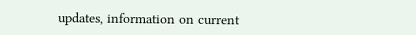updates, information on current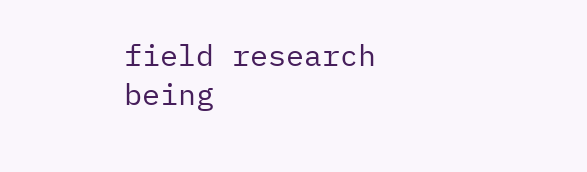field research being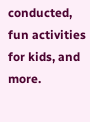conducted, fun activities for kids, and more.